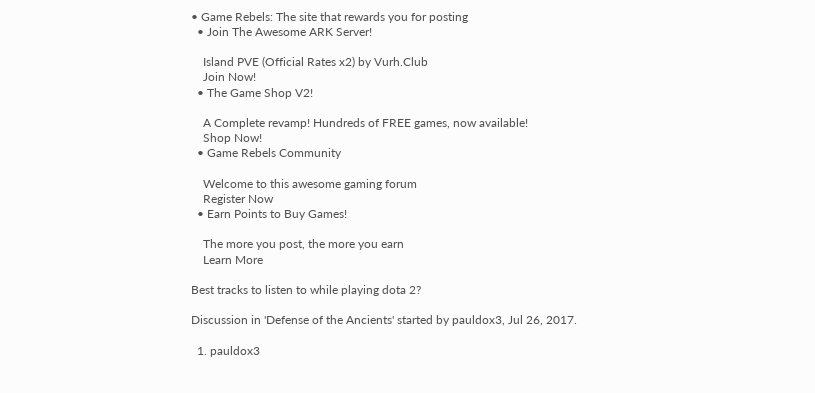• Game Rebels: The site that rewards you for posting
  • Join The Awesome ARK Server!

    Island PVE (Official Rates x2) by Vurh.Club
    Join Now!
  • The Game Shop V2!

    A Complete revamp! Hundreds of FREE games, now available!
    Shop Now!
  • Game Rebels Community

    Welcome to this awesome gaming forum
    Register Now
  • Earn Points to Buy Games!

    The more you post, the more you earn
    Learn More

Best tracks to listen to while playing dota 2?

Discussion in 'Defense of the Ancients' started by pauldox3, Jul 26, 2017.

  1. pauldox3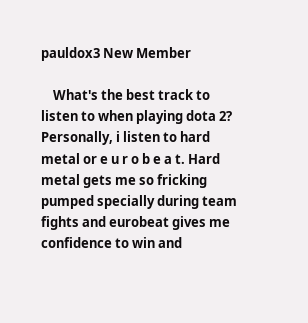pauldox3 New Member

    What's the best track to listen to when playing dota 2? Personally, i listen to hard metal or e u r o b e a t. Hard metal gets me so fricking pumped specially during team fights and eurobeat gives me confidence to win and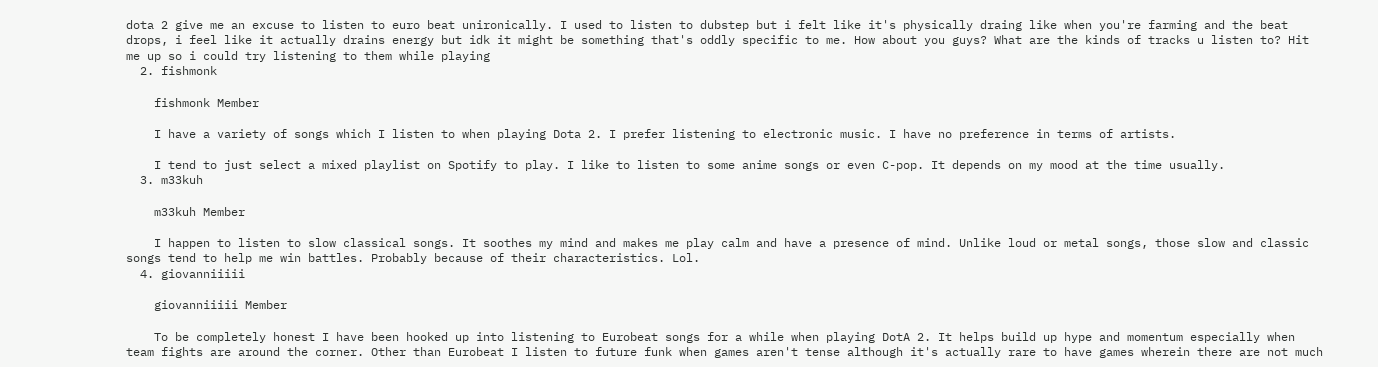dota 2 give me an excuse to listen to euro beat unironically. I used to listen to dubstep but i felt like it's physically draing like when you're farming and the beat drops, i feel like it actually drains energy but idk it might be something that's oddly specific to me. How about you guys? What are the kinds of tracks u listen to? Hit me up so i could try listening to them while playing
  2. fishmonk

    fishmonk Member

    I have a variety of songs which I listen to when playing Dota 2. I prefer listening to electronic music. I have no preference in terms of artists.

    I tend to just select a mixed playlist on Spotify to play. I like to listen to some anime songs or even C-pop. It depends on my mood at the time usually.
  3. m33kuh

    m33kuh Member

    I happen to listen to slow classical songs. It soothes my mind and makes me play calm and have a presence of mind. Unlike loud or metal songs, those slow and classic songs tend to help me win battles. Probably because of their characteristics. Lol.
  4. giovanniiiii

    giovanniiiii Member

    To be completely honest I have been hooked up into listening to Eurobeat songs for a while when playing DotA 2. It helps build up hype and momentum especially when team fights are around the corner. Other than Eurobeat I listen to future funk when games aren't tense although it's actually rare to have games wherein there are not much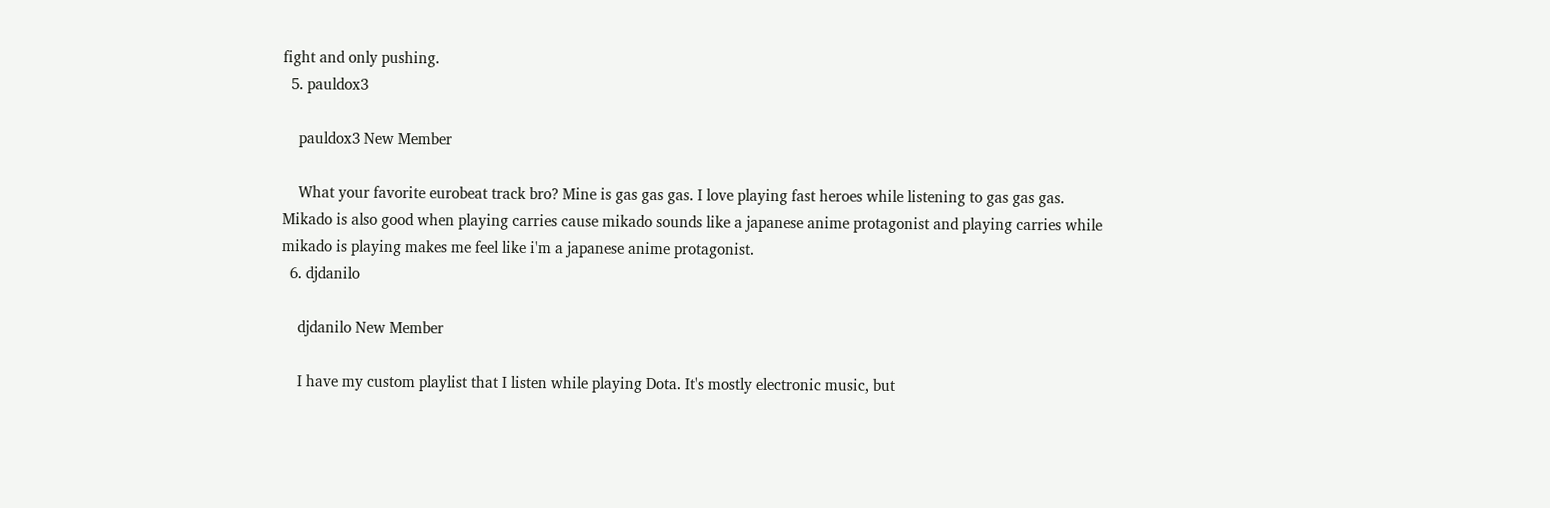fight and only pushing.
  5. pauldox3

    pauldox3 New Member

    What your favorite eurobeat track bro? Mine is gas gas gas. I love playing fast heroes while listening to gas gas gas. Mikado is also good when playing carries cause mikado sounds like a japanese anime protagonist and playing carries while mikado is playing makes me feel like i'm a japanese anime protagonist.
  6. djdanilo

    djdanilo New Member

    I have my custom playlist that I listen while playing Dota. It's mostly electronic music, but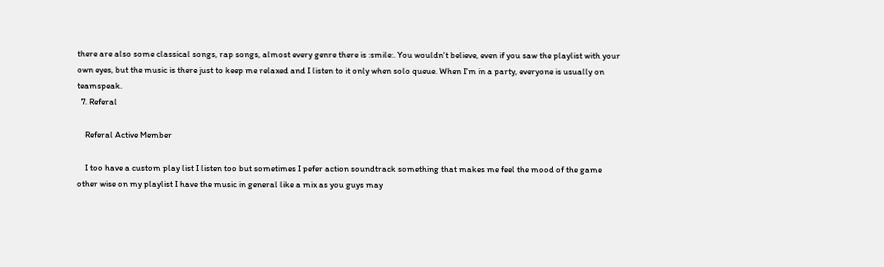there are also some classical songs, rap songs, almost every genre there is :smile:. You wouldn't believe, even if you saw the playlist with your own eyes, but the music is there just to keep me relaxed and I listen to it only when solo queue. When I'm in a party, everyone is usually on teamspeak.
  7. Referal

    Referal Active Member

    I too have a custom play list I listen too but sometimes I pefer action soundtrack something that makes me feel the mood of the game other wise on my playlist I have the music in general like a mix as you guys may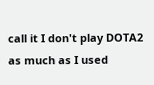call it I don't play DOTA2 as much as I used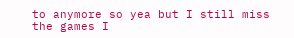to anymore so yea but I still miss the games I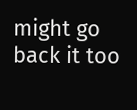might go back it too